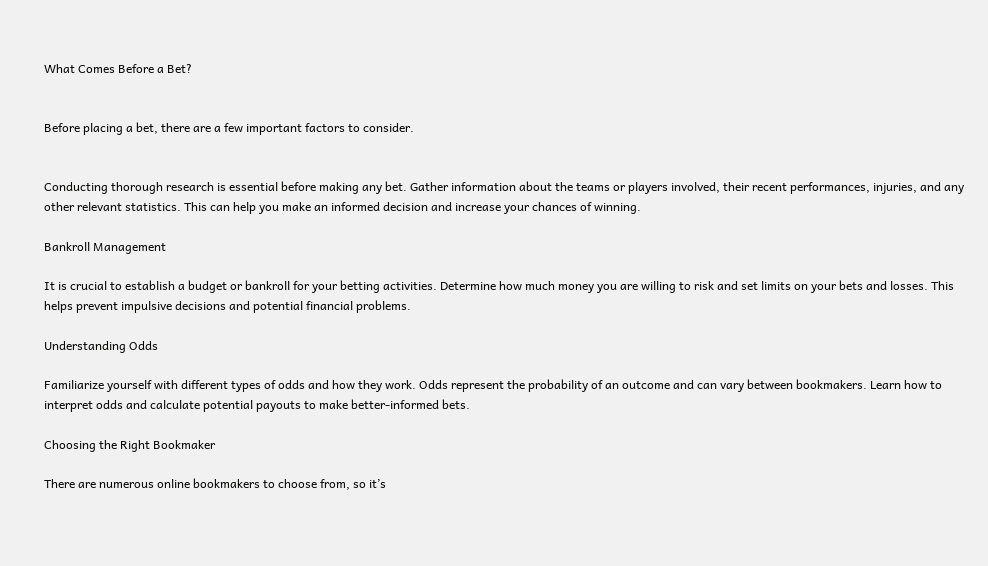What Comes Before a Bet?


Before placing a bet, there are a few important factors to consider.


Conducting thorough research is essential before making any bet. Gather information about the teams or players involved, their recent performances, injuries, and any other relevant statistics. This can help you make an informed decision and increase your chances of winning.

Bankroll Management

It is crucial to establish a budget or bankroll for your betting activities. Determine how much money you are willing to risk and set limits on your bets and losses. This helps prevent impulsive decisions and potential financial problems.

Understanding Odds

Familiarize yourself with different types of odds and how they work. Odds represent the probability of an outcome and can vary between bookmakers. Learn how to interpret odds and calculate potential payouts to make better-informed bets.

Choosing the Right Bookmaker

There are numerous online bookmakers to choose from, so it’s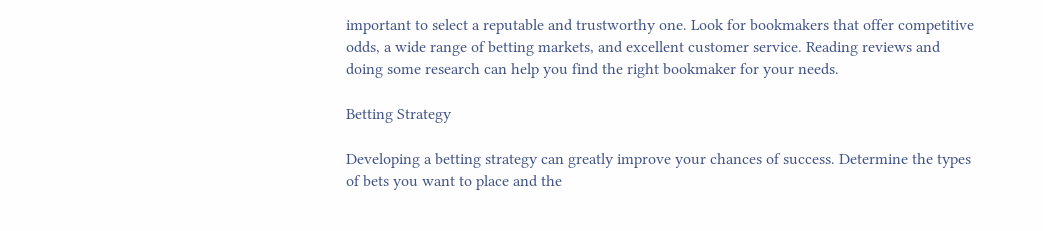important to select a reputable and trustworthy one. Look for bookmakers that offer competitive odds, a wide range of betting markets, and excellent customer service. Reading reviews and doing some research can help you find the right bookmaker for your needs.

Betting Strategy

Developing a betting strategy can greatly improve your chances of success. Determine the types of bets you want to place and the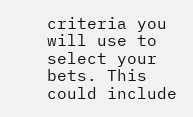criteria you will use to select your bets. This could include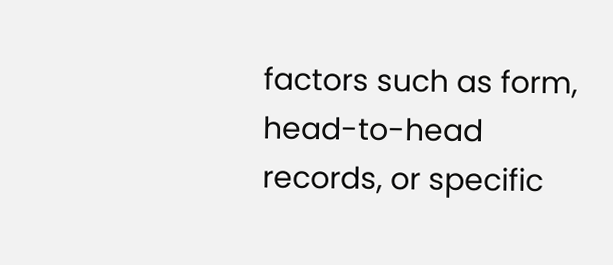factors such as form, head-to-head records, or specific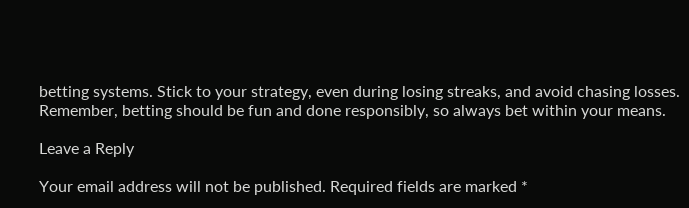betting systems. Stick to your strategy, even during losing streaks, and avoid chasing losses. Remember, betting should be fun and done responsibly, so always bet within your means.

Leave a Reply

Your email address will not be published. Required fields are marked *